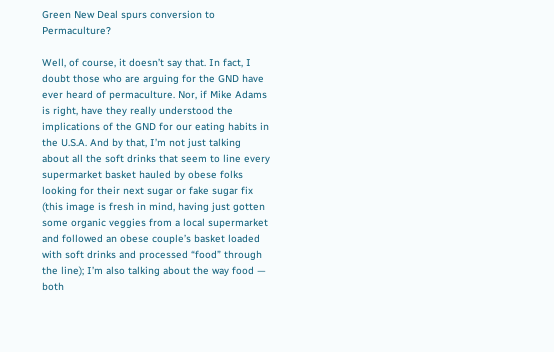Green New Deal spurs conversion to Permaculture?

Well, of course, it doesn’t say that. In fact, I doubt those who are arguing for the GND have ever heard of permaculture. Nor, if Mike Adams is right, have they really understood the implications of the GND for our eating habits in the U.S.A. And by that, I’m not just talking about all the soft drinks that seem to line every supermarket basket hauled by obese folks looking for their next sugar or fake sugar fix (this image is fresh in mind, having just gotten some organic veggies from a local supermarket and followed an obese couple’s basket loaded with soft drinks and processed “food” through the line); I’m also talking about the way food — both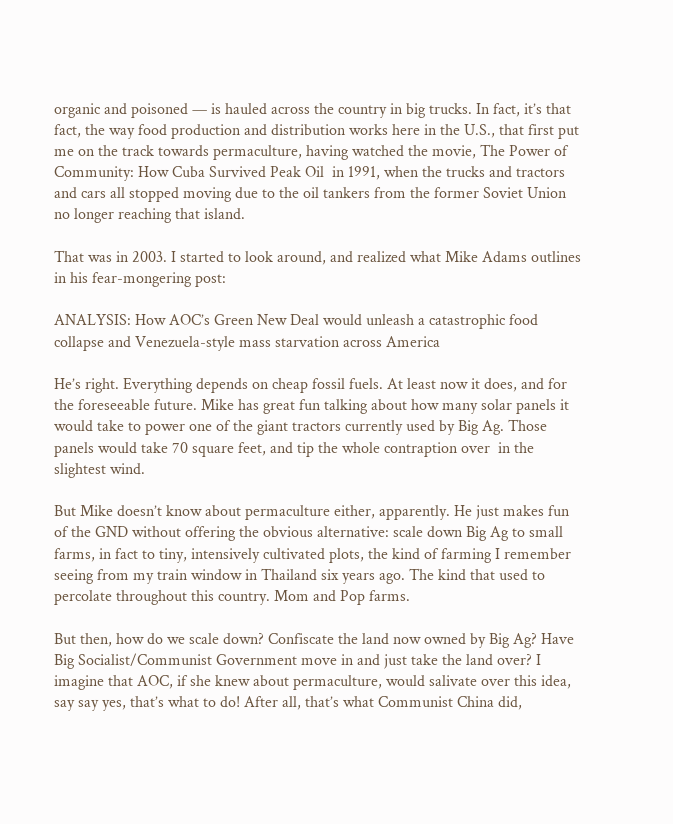organic and poisoned — is hauled across the country in big trucks. In fact, it’s that fact, the way food production and distribution works here in the U.S., that first put me on the track towards permaculture, having watched the movie, The Power of Community: How Cuba Survived Peak Oil  in 1991, when the trucks and tractors and cars all stopped moving due to the oil tankers from the former Soviet Union no longer reaching that island.

That was in 2003. I started to look around, and realized what Mike Adams outlines  in his fear-mongering post:

ANALYSIS: How AOC’s Green New Deal would unleash a catastrophic food collapse and Venezuela-style mass starvation across America

He’s right. Everything depends on cheap fossil fuels. At least now it does, and for the foreseeable future. Mike has great fun talking about how many solar panels it would take to power one of the giant tractors currently used by Big Ag. Those panels would take 70 square feet, and tip the whole contraption over  in the slightest wind.

But Mike doesn’t know about permaculture either, apparently. He just makes fun of the GND without offering the obvious alternative: scale down Big Ag to small farms, in fact to tiny, intensively cultivated plots, the kind of farming I remember seeing from my train window in Thailand six years ago. The kind that used to percolate throughout this country. Mom and Pop farms.

But then, how do we scale down? Confiscate the land now owned by Big Ag? Have Big Socialist/Communist Government move in and just take the land over? I imagine that AOC, if she knew about permaculture, would salivate over this idea, say say yes, that’s what to do! After all, that’s what Communist China did,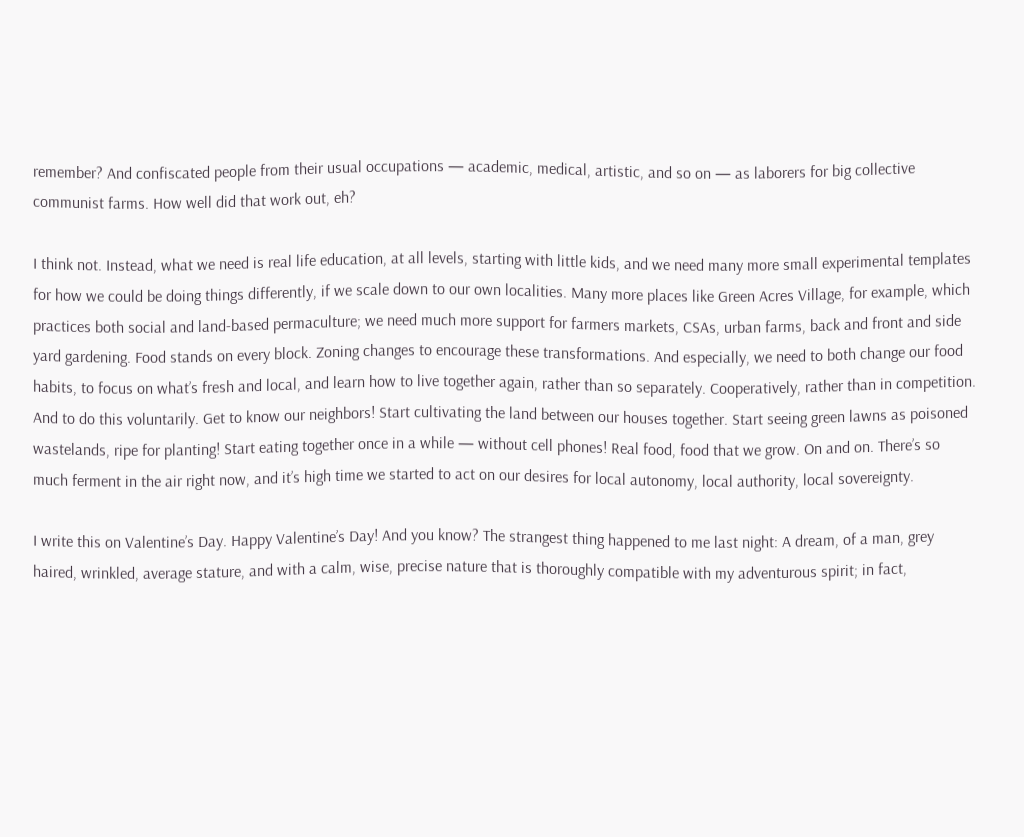remember? And confiscated people from their usual occupations — academic, medical, artistic, and so on — as laborers for big collective communist farms. How well did that work out, eh?

I think not. Instead, what we need is real life education, at all levels, starting with little kids, and we need many more small experimental templates for how we could be doing things differently, if we scale down to our own localities. Many more places like Green Acres Village, for example, which practices both social and land-based permaculture; we need much more support for farmers markets, CSAs, urban farms, back and front and side yard gardening. Food stands on every block. Zoning changes to encourage these transformations. And especially, we need to both change our food habits, to focus on what’s fresh and local, and learn how to live together again, rather than so separately. Cooperatively, rather than in competition. And to do this voluntarily. Get to know our neighbors! Start cultivating the land between our houses together. Start seeing green lawns as poisoned wastelands, ripe for planting! Start eating together once in a while — without cell phones! Real food, food that we grow. On and on. There’s so much ferment in the air right now, and it’s high time we started to act on our desires for local autonomy, local authority, local sovereignty.

I write this on Valentine’s Day. Happy Valentine’s Day! And you know? The strangest thing happened to me last night: A dream, of a man, grey haired, wrinkled, average stature, and with a calm, wise, precise nature that is thoroughly compatible with my adventurous spirit; in fact,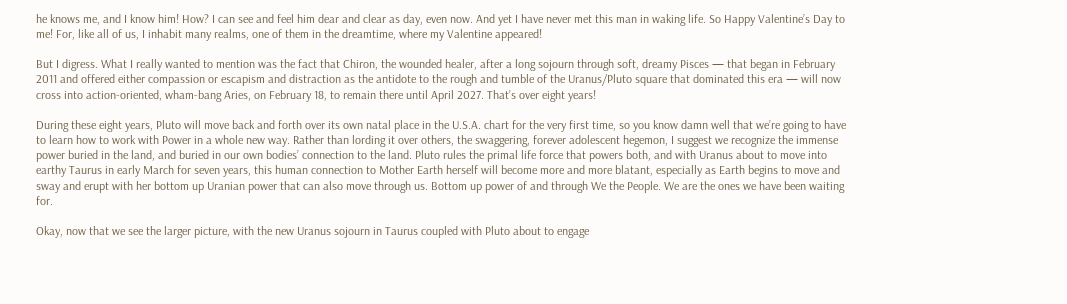he knows me, and I know him! How? I can see and feel him dear and clear as day, even now. And yet I have never met this man in waking life. So Happy Valentine’s Day to me! For, like all of us, I inhabit many realms, one of them in the dreamtime, where my Valentine appeared!

But I digress. What I really wanted to mention was the fact that Chiron, the wounded healer, after a long sojourn through soft, dreamy Pisces — that began in February 2011 and offered either compassion or escapism and distraction as the antidote to the rough and tumble of the Uranus/Pluto square that dominated this era — will now cross into action-oriented, wham-bang Aries, on February 18, to remain there until April 2027. That’s over eight years!

During these eight years, Pluto will move back and forth over its own natal place in the U.S.A. chart for the very first time, so you know damn well that we’re going to have to learn how to work with Power in a whole new way. Rather than lording it over others, the swaggering, forever adolescent hegemon, I suggest we recognize the immense power buried in the land, and buried in our own bodies’ connection to the land. Pluto rules the primal life force that powers both, and with Uranus about to move into earthy Taurus in early March for seven years, this human connection to Mother Earth herself will become more and more blatant, especially as Earth begins to move and sway and erupt with her bottom up Uranian power that can also move through us. Bottom up power of and through We the People. We are the ones we have been waiting for.

Okay, now that we see the larger picture, with the new Uranus sojourn in Taurus coupled with Pluto about to engage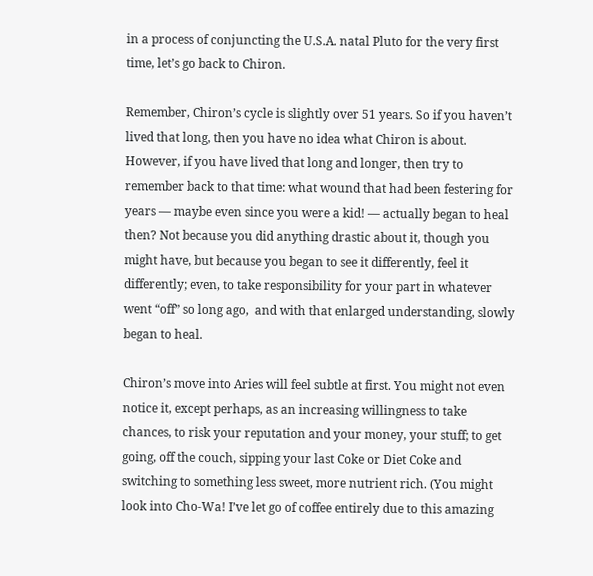in a process of conjuncting the U.S.A. natal Pluto for the very first time, let’s go back to Chiron.

Remember, Chiron’s cycle is slightly over 51 years. So if you haven’t lived that long, then you have no idea what Chiron is about. However, if you have lived that long and longer, then try to remember back to that time: what wound that had been festering for years — maybe even since you were a kid! — actually began to heal then? Not because you did anything drastic about it, though you might have, but because you began to see it differently, feel it differently; even, to take responsibility for your part in whatever went “off” so long ago,  and with that enlarged understanding, slowly began to heal.

Chiron’s move into Aries will feel subtle at first. You might not even notice it, except perhaps, as an increasing willingness to take chances, to risk your reputation and your money, your stuff; to get going, off the couch, sipping your last Coke or Diet Coke and switching to something less sweet, more nutrient rich. (You might look into Cho-Wa! I’ve let go of coffee entirely due to this amazing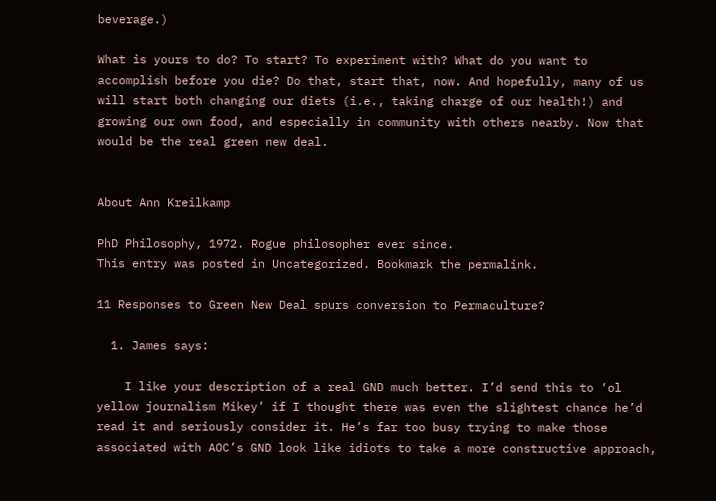beverage.)

What is yours to do? To start? To experiment with? What do you want to accomplish before you die? Do that, start that, now. And hopefully, many of us will start both changing our diets (i.e., taking charge of our health!) and growing our own food, and especially in community with others nearby. Now that would be the real green new deal.


About Ann Kreilkamp

PhD Philosophy, 1972. Rogue philosopher ever since.
This entry was posted in Uncategorized. Bookmark the permalink.

11 Responses to Green New Deal spurs conversion to Permaculture?

  1. James says:

    I like your description of a real GND much better. I’d send this to ‘ol yellow journalism Mikey’ if I thought there was even the slightest chance he’d read it and seriously consider it. He’s far too busy trying to make those associated with AOC’s GND look like idiots to take a more constructive approach,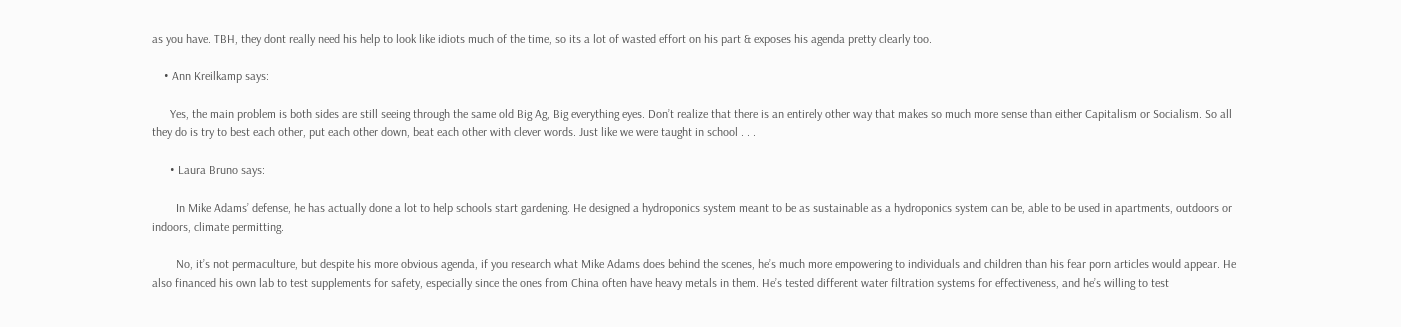as you have. TBH, they dont really need his help to look like idiots much of the time, so its a lot of wasted effort on his part & exposes his agenda pretty clearly too.

    • Ann Kreilkamp says:

      Yes, the main problem is both sides are still seeing through the same old Big Ag, Big everything eyes. Don’t realize that there is an entirely other way that makes so much more sense than either Capitalism or Socialism. So all they do is try to best each other, put each other down, beat each other with clever words. Just like we were taught in school . . .

      • Laura Bruno says:

        In Mike Adams’ defense, he has actually done a lot to help schools start gardening. He designed a hydroponics system meant to be as sustainable as a hydroponics system can be, able to be used in apartments, outdoors or indoors, climate permitting.

        No, it’s not permaculture, but despite his more obvious agenda, if you research what Mike Adams does behind the scenes, he’s much more empowering to individuals and children than his fear porn articles would appear. He also financed his own lab to test supplements for safety, especially since the ones from China often have heavy metals in them. He’s tested different water filtration systems for effectiveness, and he’s willing to test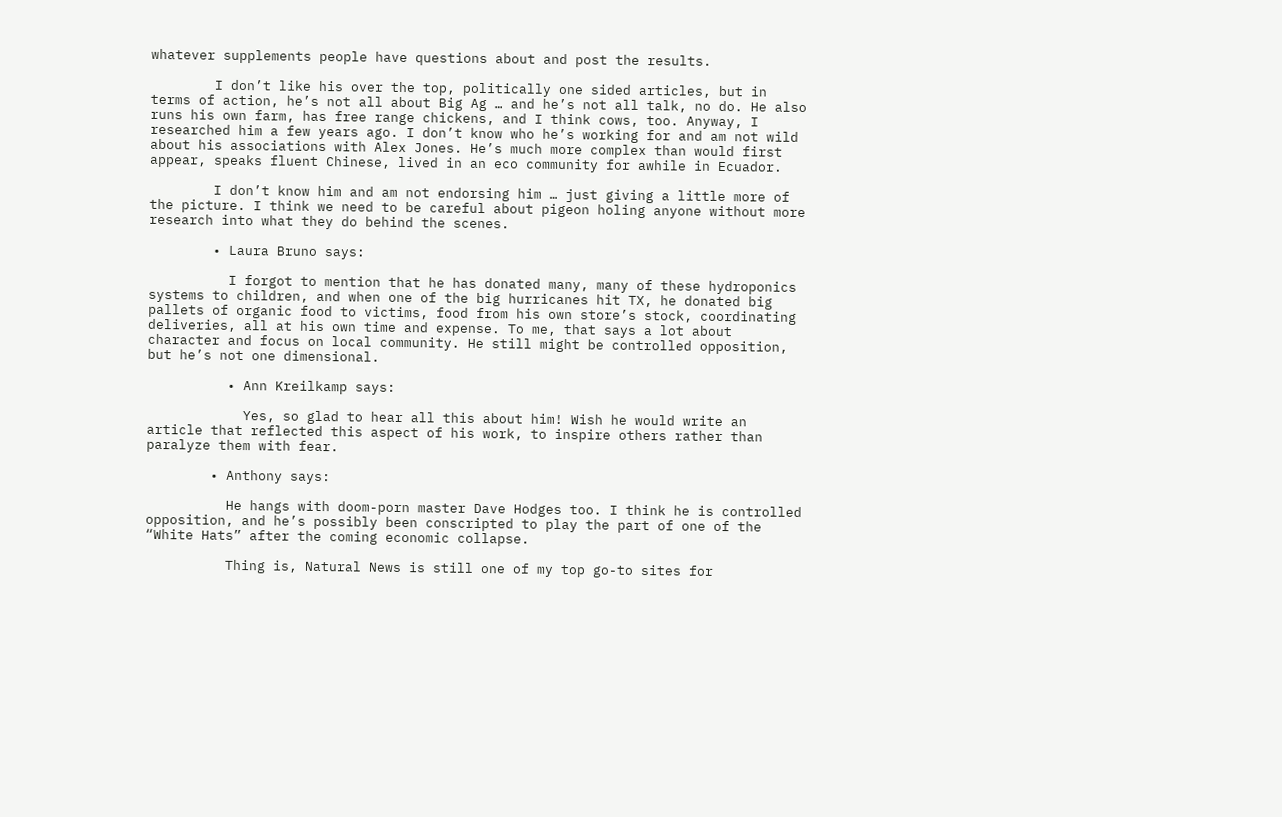whatever supplements people have questions about and post the results.

        I don’t like his over the top, politically one sided articles, but in terms of action, he’s not all about Big Ag … and he’s not all talk, no do. He also runs his own farm, has free range chickens, and I think cows, too. Anyway, I researched him a few years ago. I don’t know who he’s working for and am not wild about his associations with Alex Jones. He’s much more complex than would first appear, speaks fluent Chinese, lived in an eco community for awhile in Ecuador.

        I don’t know him and am not endorsing him … just giving a little more of the picture. I think we need to be careful about pigeon holing anyone without more research into what they do behind the scenes.

        • Laura Bruno says:

          I forgot to mention that he has donated many, many of these hydroponics systems to children, and when one of the big hurricanes hit TX, he donated big pallets of organic food to victims, food from his own store’s stock, coordinating deliveries, all at his own time and expense. To me, that says a lot about character and focus on local community. He still might be controlled opposition, but he’s not one dimensional.

          • Ann Kreilkamp says:

            Yes, so glad to hear all this about him! Wish he would write an article that reflected this aspect of his work, to inspire others rather than paralyze them with fear.

        • Anthony says:

          He hangs with doom-porn master Dave Hodges too. I think he is controlled opposition, and he’s possibly been conscripted to play the part of one of the “White Hats” after the coming economic collapse.

          Thing is, Natural News is still one of my top go-to sites for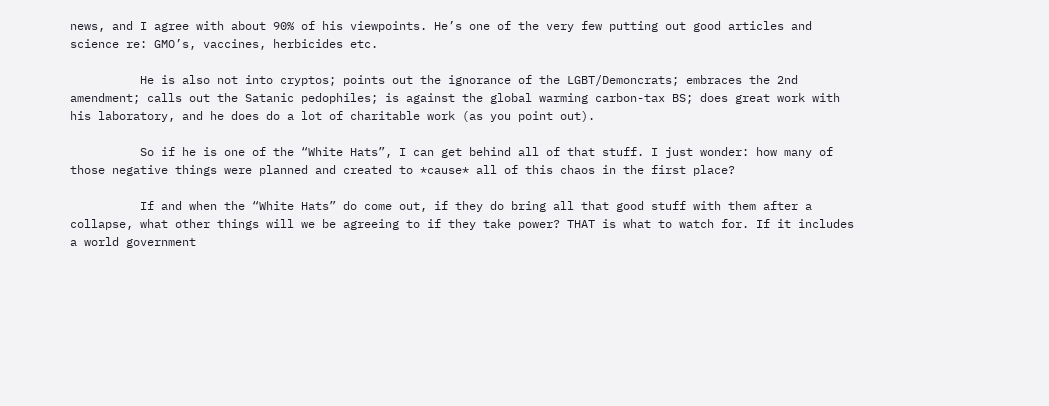news, and I agree with about 90% of his viewpoints. He’s one of the very few putting out good articles and science re: GMO’s, vaccines, herbicides etc.

          He is also not into cryptos; points out the ignorance of the LGBT/Demoncrats; embraces the 2nd amendment; calls out the Satanic pedophiles; is against the global warming carbon-tax BS; does great work with his laboratory, and he does do a lot of charitable work (as you point out).

          So if he is one of the “White Hats”, I can get behind all of that stuff. I just wonder: how many of those negative things were planned and created to *cause* all of this chaos in the first place?

          If and when the “White Hats” do come out, if they do bring all that good stuff with them after a collapse, what other things will we be agreeing to if they take power? THAT is what to watch for. If it includes a world government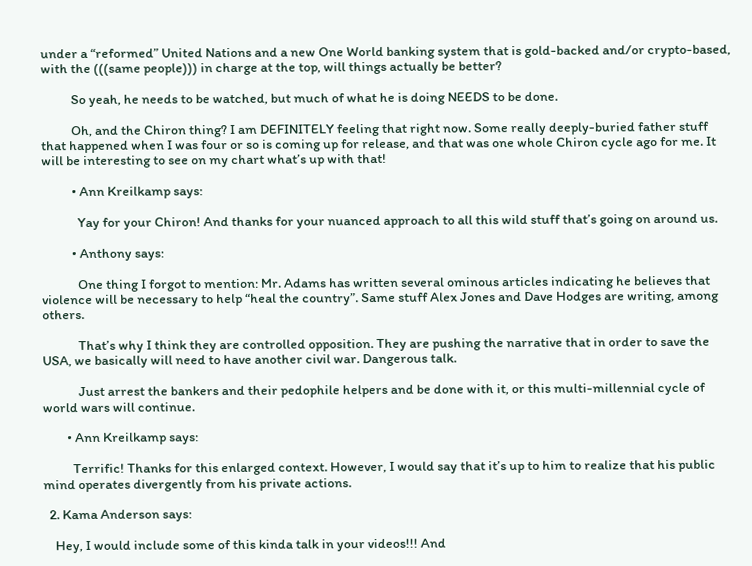under a “reformed” United Nations and a new One World banking system that is gold-backed and/or crypto-based, with the (((same people))) in charge at the top, will things actually be better?

          So yeah, he needs to be watched, but much of what he is doing NEEDS to be done.

          Oh, and the Chiron thing? I am DEFINITELY feeling that right now. Some really deeply-buried father stuff that happened when I was four or so is coming up for release, and that was one whole Chiron cycle ago for me. It will be interesting to see on my chart what’s up with that!

          • Ann Kreilkamp says:

            Yay for your Chiron! And thanks for your nuanced approach to all this wild stuff that’s going on around us.

          • Anthony says:

            One thing I forgot to mention: Mr. Adams has written several ominous articles indicating he believes that violence will be necessary to help “heal the country”. Same stuff Alex Jones and Dave Hodges are writing, among others.

            That’s why I think they are controlled opposition. They are pushing the narrative that in order to save the USA, we basically will need to have another civil war. Dangerous talk.

            Just arrest the bankers and their pedophile helpers and be done with it, or this multi-millennial cycle of world wars will continue.

        • Ann Kreilkamp says:

          Terrific! Thanks for this enlarged context. However, I would say that it’s up to him to realize that his public mind operates divergently from his private actions.

  2. Kama Anderson says:

    Hey, I would include some of this kinda talk in your videos!!! And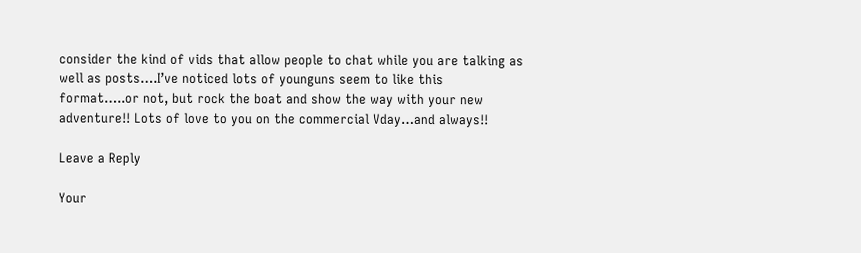consider the kind of vids that allow people to chat while you are talking as well as posts….I’ve noticed lots of younguns seem to like this format…..or not, but rock the boat and show the way with your new adventure!! Lots of love to you on the commercial Vday…and always!!

Leave a Reply

Your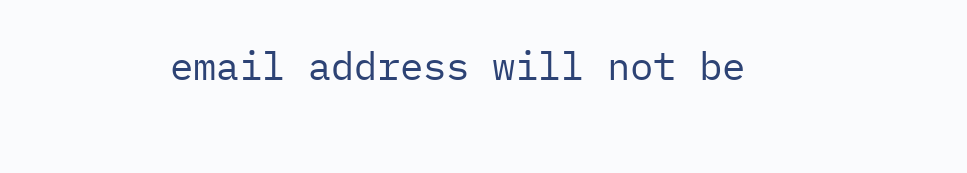email address will not be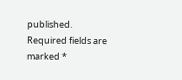published. Required fields are marked *